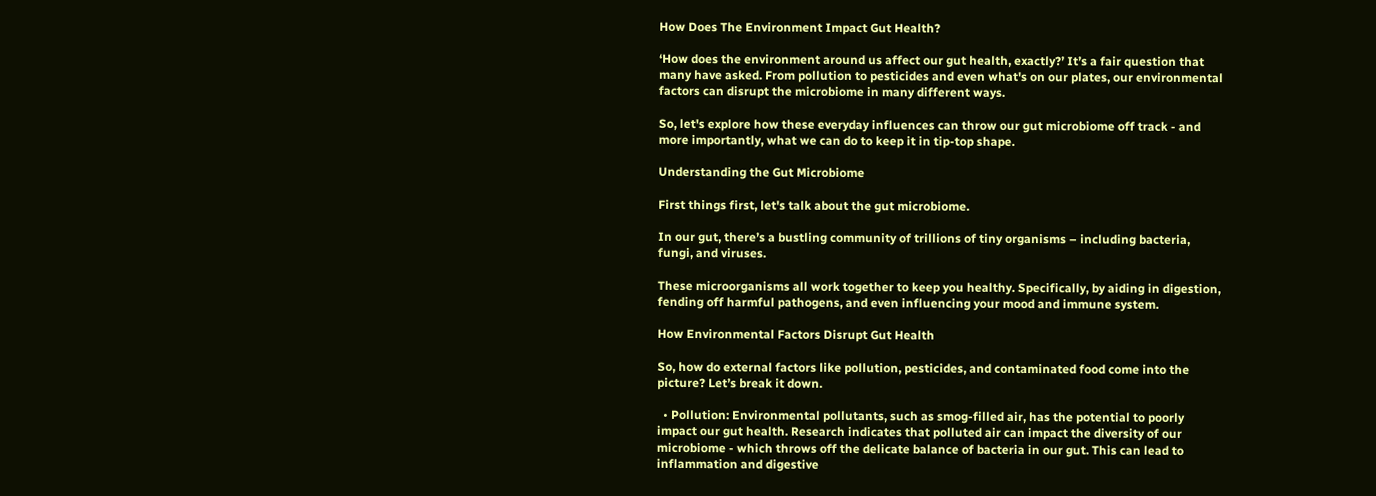How Does The Environment Impact Gut Health?

‘How does the environment around us affect our gut health, exactly?’ It’s a fair question that many have asked. From pollution to pesticides and even what's on our plates, our environmental factors can disrupt the microbiome in many different ways.

So, let's explore how these everyday influences can throw our gut microbiome off track - and more importantly, what we can do to keep it in tip-top shape.

Understanding the Gut Microbiome

First things first, let's talk about the gut microbiome.

In our gut, there’s a bustling community of trillions of tiny organisms – including bacteria, fungi, and viruses.

These microorganisms all work together to keep you healthy. Specifically, by aiding in digestion, fending off harmful pathogens, and even influencing your mood and immune system.

How Environmental Factors Disrupt Gut Health

So, how do external factors like pollution, pesticides, and contaminated food come into the picture? Let’s break it down.

  • Pollution: Environmental pollutants, such as smog-filled air, has the potential to poorly impact our gut health. Research indicates that polluted air can impact the diversity of our microbiome - which throws off the delicate balance of bacteria in our gut. This can lead to inflammation and digestive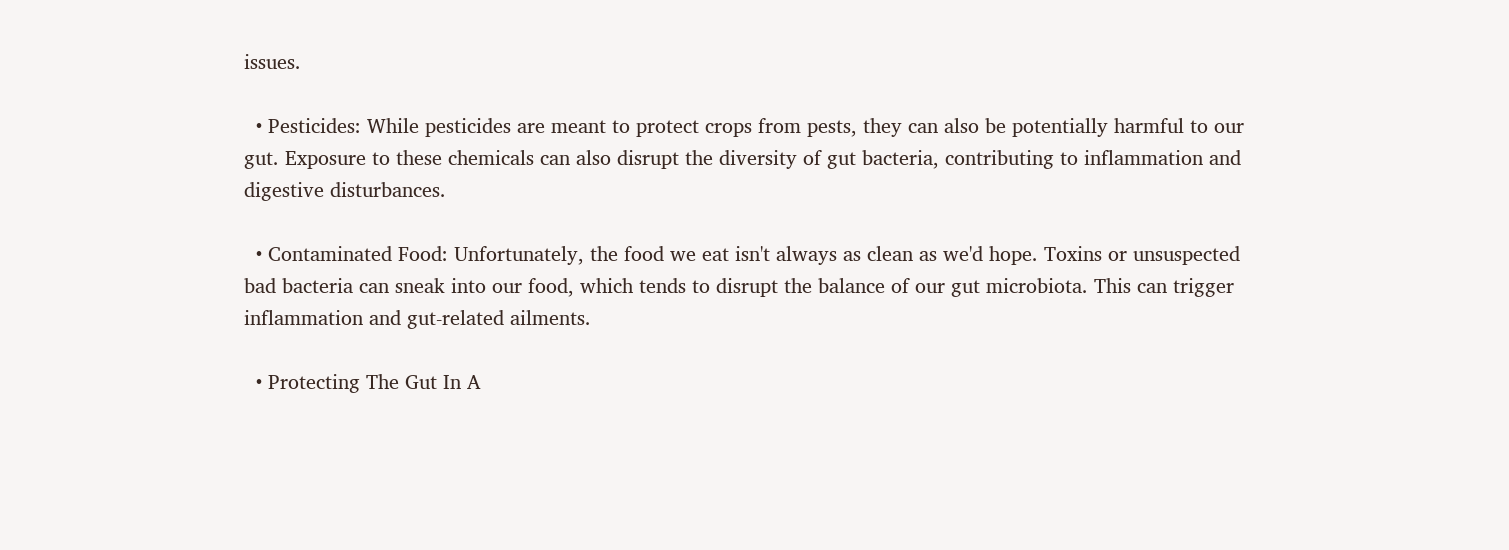issues.

  • Pesticides: While pesticides are meant to protect crops from pests, they can also be potentially harmful to our gut. Exposure to these chemicals can also disrupt the diversity of gut bacteria, contributing to inflammation and digestive disturbances.

  • Contaminated Food: Unfortunately, the food we eat isn't always as clean as we'd hope. Toxins or unsuspected bad bacteria can sneak into our food, which tends to disrupt the balance of our gut microbiota. This can trigger inflammation and gut-related ailments.

  • Protecting The Gut In A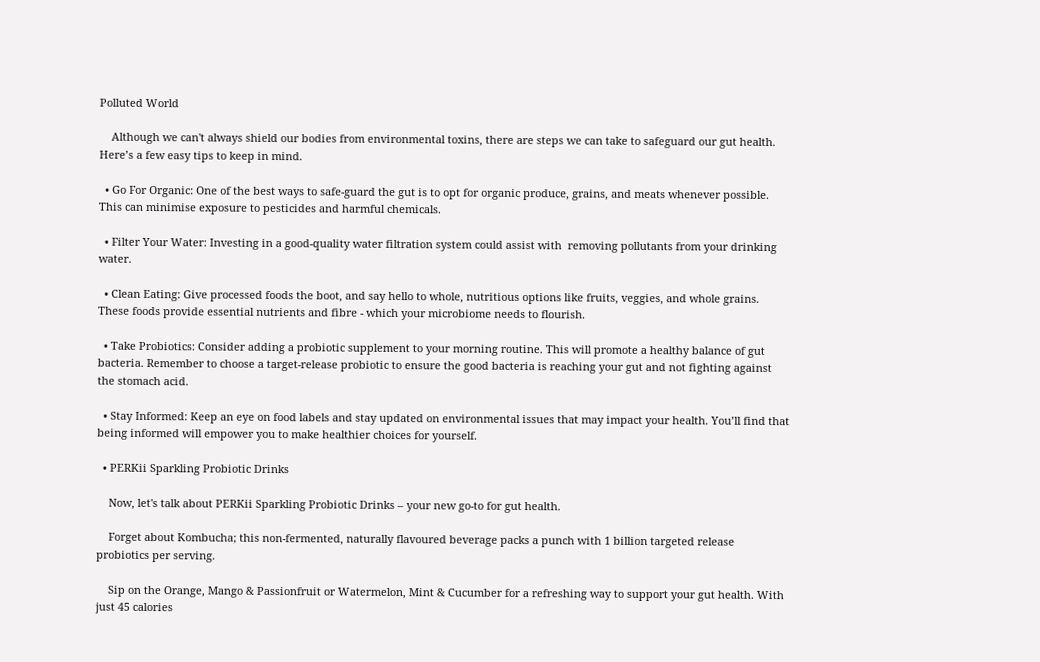Polluted World

    Although we can't always shield our bodies from environmental toxins, there are steps we can take to safeguard our gut health. Here’s a few easy tips to keep in mind.

  • Go For Organic: One of the best ways to safe-guard the gut is to opt for organic produce, grains, and meats whenever possible. This can minimise exposure to pesticides and harmful chemicals.

  • Filter Your Water: Investing in a good-quality water filtration system could assist with  removing pollutants from your drinking water.

  • Clean Eating: Give processed foods the boot, and say hello to whole, nutritious options like fruits, veggies, and whole grains. These foods provide essential nutrients and fibre - which your microbiome needs to flourish.

  • Take Probiotics: Consider adding a probiotic supplement to your morning routine. This will promote a healthy balance of gut bacteria. Remember to choose a target-release probiotic to ensure the good bacteria is reaching your gut and not fighting against the stomach acid.

  • Stay Informed: Keep an eye on food labels and stay updated on environmental issues that may impact your health. You’ll find that being informed will empower you to make healthier choices for yourself.

  • PERKii Sparkling Probiotic Drinks

    Now, let's talk about PERKii Sparkling Probiotic Drinks – your new go-to for gut health.

    Forget about Kombucha; this non-fermented, naturally flavoured beverage packs a punch with 1 billion targeted release probiotics per serving.

    Sip on the Orange, Mango & Passionfruit or Watermelon, Mint & Cucumber for a refreshing way to support your gut health. With just 45 calories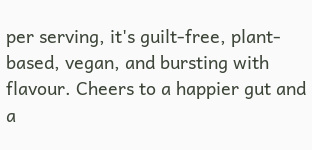per serving, it's guilt-free, plant-based, vegan, and bursting with flavour. Cheers to a happier gut and a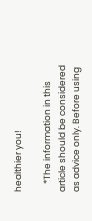healthier you!

    *The information in this article should be considered as advice only. Before using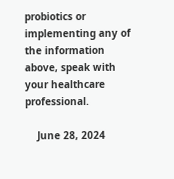probiotics or implementing any of the information above, speak with your healthcare professional.

    June 28, 2024